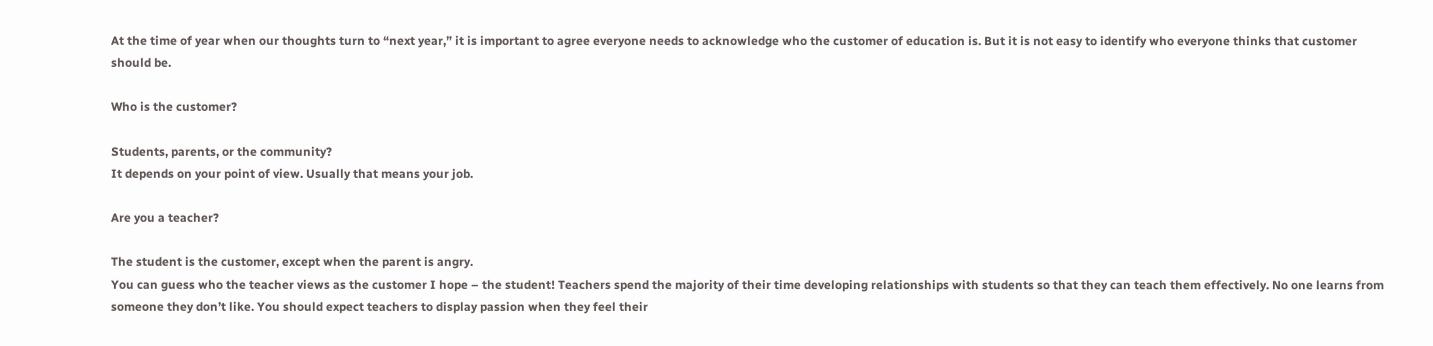At the time of year when our thoughts turn to “next year,” it is important to agree everyone needs to acknowledge who the customer of education is. But it is not easy to identify who everyone thinks that customer should be.

Who is the customer?

Students, parents, or the community?
It depends on your point of view. Usually that means your job.

Are you a teacher?

The student is the customer, except when the parent is angry.
You can guess who the teacher views as the customer I hope – the student! Teachers spend the majority of their time developing relationships with students so that they can teach them effectively. No one learns from someone they don’t like. You should expect teachers to display passion when they feel their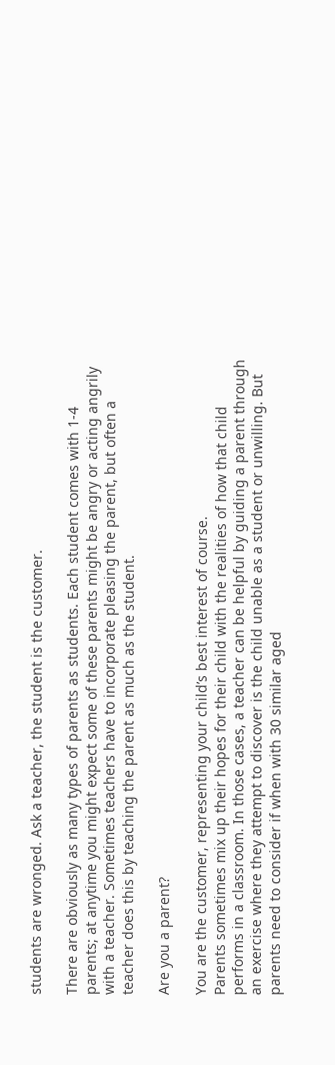students are wronged. Ask a teacher, the student is the customer.

There are obviously as many types of parents as students. Each student comes with 1-4 parents; at anytime you might expect some of these parents might be angry or acting angrily with a teacher. Sometimes teachers have to incorporate pleasing the parent, but often a teacher does this by teaching the parent as much as the student.

Are you a parent?

You are the customer, representing your child’s best interest of course.
Parents sometimes mix up their hopes for their child with the realities of how that child performs in a classroom. In those cases, a teacher can be helpful by guiding a parent through an exercise where they attempt to discover is the child unable as a student or unwilling. But parents need to consider if when with 30 similar aged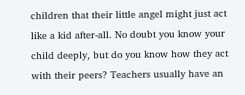children that their little angel might just act like a kid after-all. No doubt you know your child deeply, but do you know how they act with their peers? Teachers usually have an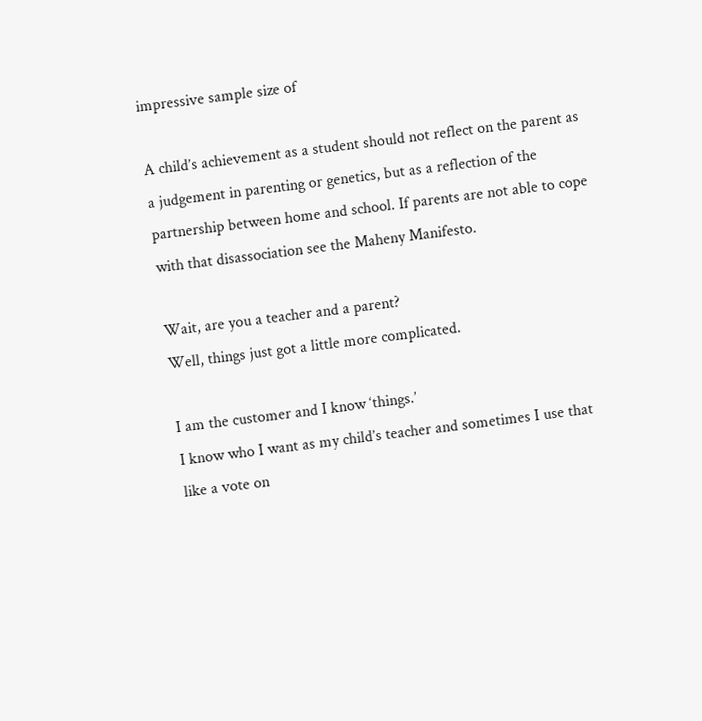impressive sample size of

A child’s achievement as a student should not reflect on the parent as a judgement in parenting or genetics, but as a reflection of the partnership between home and school. If parents are not able to cope with that disassociation see the Maheny Manifesto.

Wait, are you a teacher and a parent?
Well, things just got a little more complicated.

I am the customer and I know ‘things.’
I know who I want as my child’s teacher and sometimes I use that like a vote on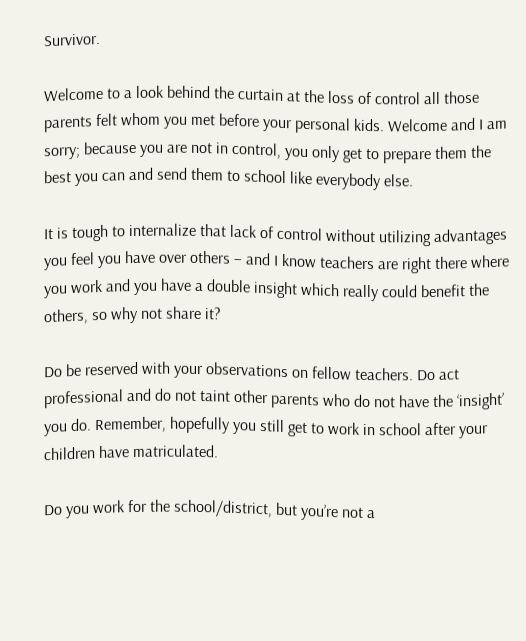Survivor.

Welcome to a look behind the curtain at the loss of control all those parents felt whom you met before your personal kids. Welcome and I am sorry; because you are not in control, you only get to prepare them the best you can and send them to school like everybody else.

It is tough to internalize that lack of control without utilizing advantages you feel you have over others – and I know teachers are right there where you work and you have a double insight which really could benefit the others, so why not share it?

Do be reserved with your observations on fellow teachers. Do act professional and do not taint other parents who do not have the ‘insight’ you do. Remember, hopefully you still get to work in school after your children have matriculated.

Do you work for the school/district, but you’re not a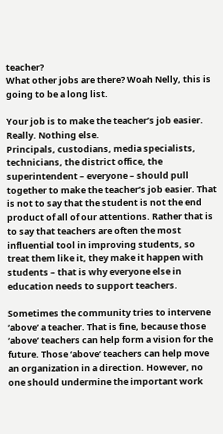teacher?
What other jobs are there? Woah Nelly, this is going to be a long list.

Your job is to make the teacher’s job easier. Really. Nothing else.
Principals, custodians, media specialists, technicians, the district office, the superintendent – everyone – should pull together to make the teacher’s job easier. That is not to say that the student is not the end product of all of our attentions. Rather that is to say that teachers are often the most influential tool in improving students, so treat them like it, they make it happen with students – that is why everyone else in education needs to support teachers.

Sometimes the community tries to intervene ‘above’ a teacher. That is fine, because those ‘above’ teachers can help form a vision for the future. Those ‘above’ teachers can help move an organization in a direction. However, no one should undermine the important work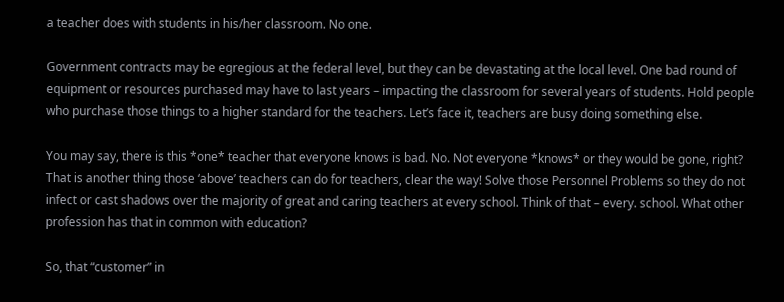a teacher does with students in his/her classroom. No one.

Government contracts may be egregious at the federal level, but they can be devastating at the local level. One bad round of equipment or resources purchased may have to last years – impacting the classroom for several years of students. Hold people who purchase those things to a higher standard for the teachers. Let’s face it, teachers are busy doing something else.

You may say, there is this *one* teacher that everyone knows is bad. No. Not everyone *knows* or they would be gone, right? That is another thing those ‘above’ teachers can do for teachers, clear the way! Solve those Personnel Problems so they do not infect or cast shadows over the majority of great and caring teachers at every school. Think of that – every. school. What other profession has that in common with education?

So, that “customer” in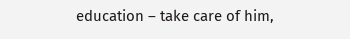education – take care of him,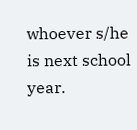whoever s/he is next school year.